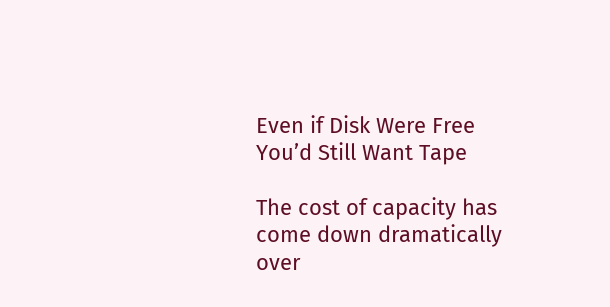Even if Disk Were Free You’d Still Want Tape

The cost of capacity has come down dramatically over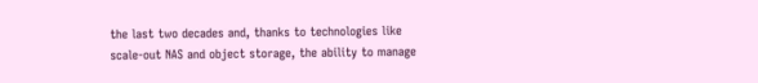the last two decades and, thanks to technologies like scale-out NAS and object storage, the ability to manage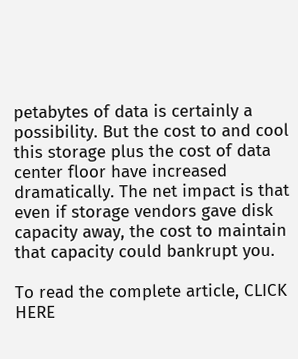petabytes of data is certainly a possibility. But the cost to and cool this storage plus the cost of data center floor have increased dramatically. The net impact is that even if storage vendors gave disk capacity away, the cost to maintain that capacity could bankrupt you.

To read the complete article, CLICK HERE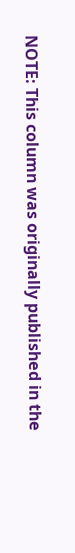NOTE: This column was originally published in the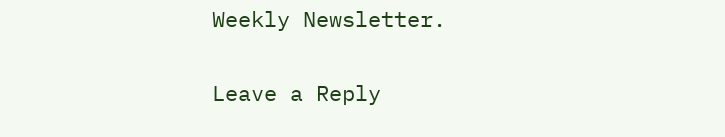Weekly Newsletter.

Leave a Reply